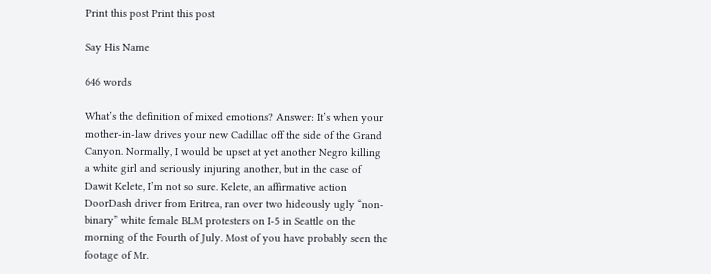Print this post Print this post

Say His Name

646 words

What’s the definition of mixed emotions? Answer: It’s when your mother-in-law drives your new Cadillac off the side of the Grand Canyon. Normally, I would be upset at yet another Negro killing a white girl and seriously injuring another, but in the case of Dawit Kelete, I’m not so sure. Kelete, an affirmative action DoorDash driver from Eritrea, ran over two hideously ugly “non-binary” white female BLM protesters on I-5 in Seattle on the morning of the Fourth of July. Most of you have probably seen the footage of Mr.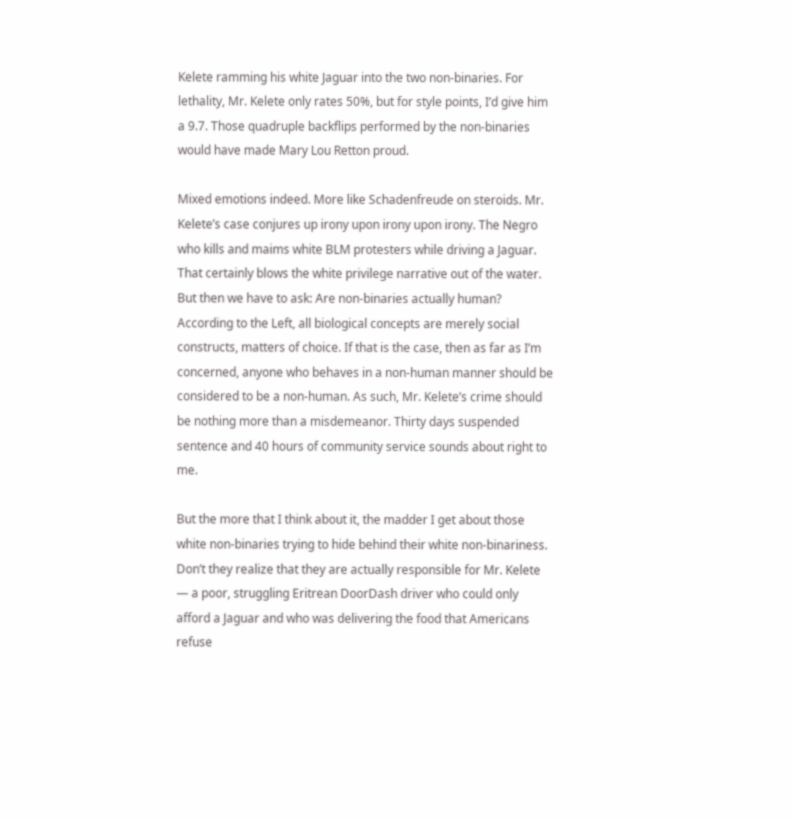Kelete ramming his white Jaguar into the two non-binaries. For lethality, Mr. Kelete only rates 50%, but for style points, I’d give him a 9.7. Those quadruple backflips performed by the non-binaries would have made Mary Lou Retton proud.

Mixed emotions indeed. More like Schadenfreude on steroids. Mr. Kelete’s case conjures up irony upon irony upon irony. The Negro who kills and maims white BLM protesters while driving a Jaguar. That certainly blows the white privilege narrative out of the water. But then we have to ask: Are non-binaries actually human? According to the Left, all biological concepts are merely social constructs, matters of choice. If that is the case, then as far as I’m concerned, anyone who behaves in a non-human manner should be considered to be a non-human. As such, Mr. Kelete’s crime should be nothing more than a misdemeanor. Thirty days suspended sentence and 40 hours of community service sounds about right to me.

But the more that I think about it, the madder I get about those white non-binaries trying to hide behind their white non-binariness. Don’t they realize that they are actually responsible for Mr. Kelete — a poor, struggling Eritrean DoorDash driver who could only afford a Jaguar and who was delivering the food that Americans refuse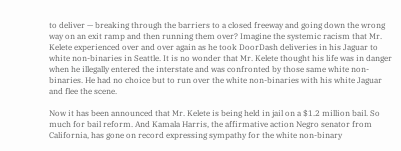to deliver — breaking through the barriers to a closed freeway and going down the wrong way on an exit ramp and then running them over? Imagine the systemic racism that Mr. Kelete experienced over and over again as he took DoorDash deliveries in his Jaguar to white non-binaries in Seattle. It is no wonder that Mr. Kelete thought his life was in danger when he illegally entered the interstate and was confronted by those same white non-binaries. He had no choice but to run over the white non-binaries with his white Jaguar and flee the scene.

Now it has been announced that Mr. Kelete is being held in jail on a $1.2 million bail. So much for bail reform. And Kamala Harris, the affirmative action Negro senator from California, has gone on record expressing sympathy for the white non-binary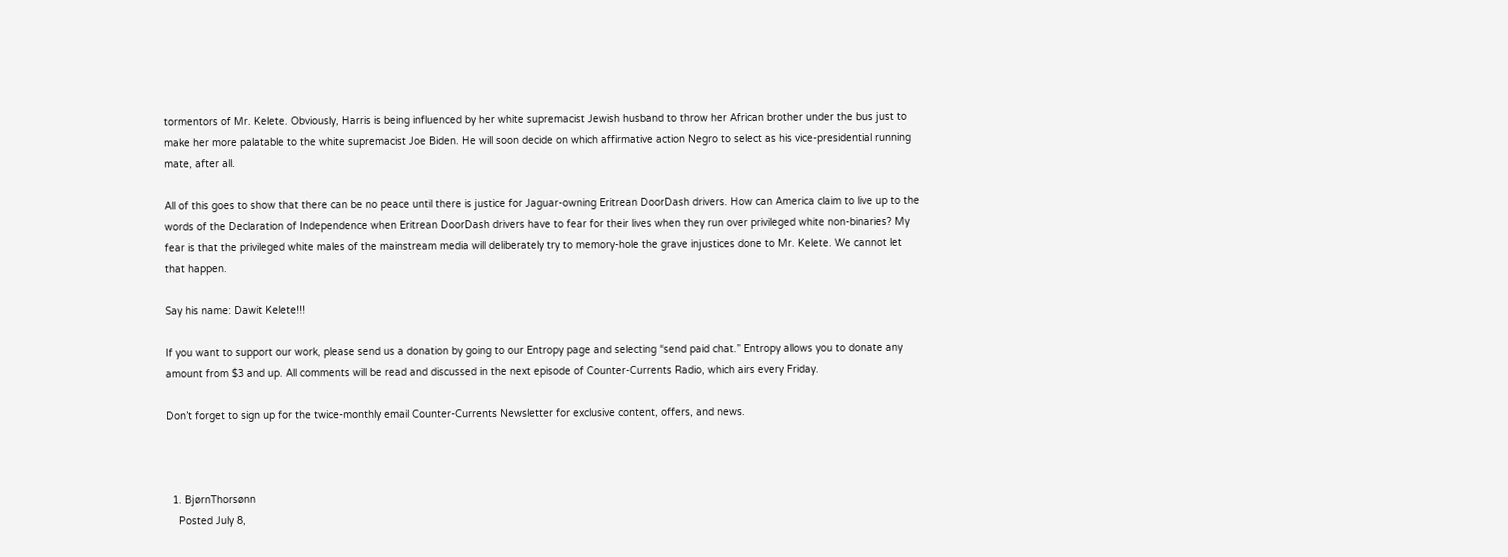tormentors of Mr. Kelete. Obviously, Harris is being influenced by her white supremacist Jewish husband to throw her African brother under the bus just to make her more palatable to the white supremacist Joe Biden. He will soon decide on which affirmative action Negro to select as his vice-presidential running mate, after all.

All of this goes to show that there can be no peace until there is justice for Jaguar-owning Eritrean DoorDash drivers. How can America claim to live up to the words of the Declaration of Independence when Eritrean DoorDash drivers have to fear for their lives when they run over privileged white non-binaries? My fear is that the privileged white males of the mainstream media will deliberately try to memory-hole the grave injustices done to Mr. Kelete. We cannot let that happen.

Say his name: Dawit Kelete!!!

If you want to support our work, please send us a donation by going to our Entropy page and selecting “send paid chat.” Entropy allows you to donate any amount from $3 and up. All comments will be read and discussed in the next episode of Counter-Currents Radio, which airs every Friday.

Don’t forget to sign up for the twice-monthly email Counter-Currents Newsletter for exclusive content, offers, and news.



  1. BjørnThorsønn
    Posted July 8,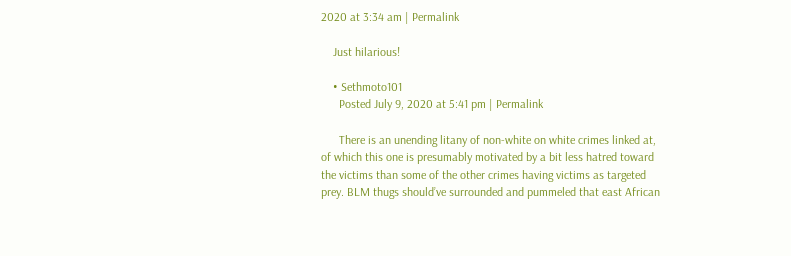2020 at 3:34 am | Permalink

    Just hilarious!

    • Sethmoto101
      Posted July 9, 2020 at 5:41 pm | Permalink

      There is an unending litany of non-white on white crimes linked at, of which this one is presumably motivated by a bit less hatred toward the victims than some of the other crimes having victims as targeted prey. BLM thugs should’ve surrounded and pummeled that east African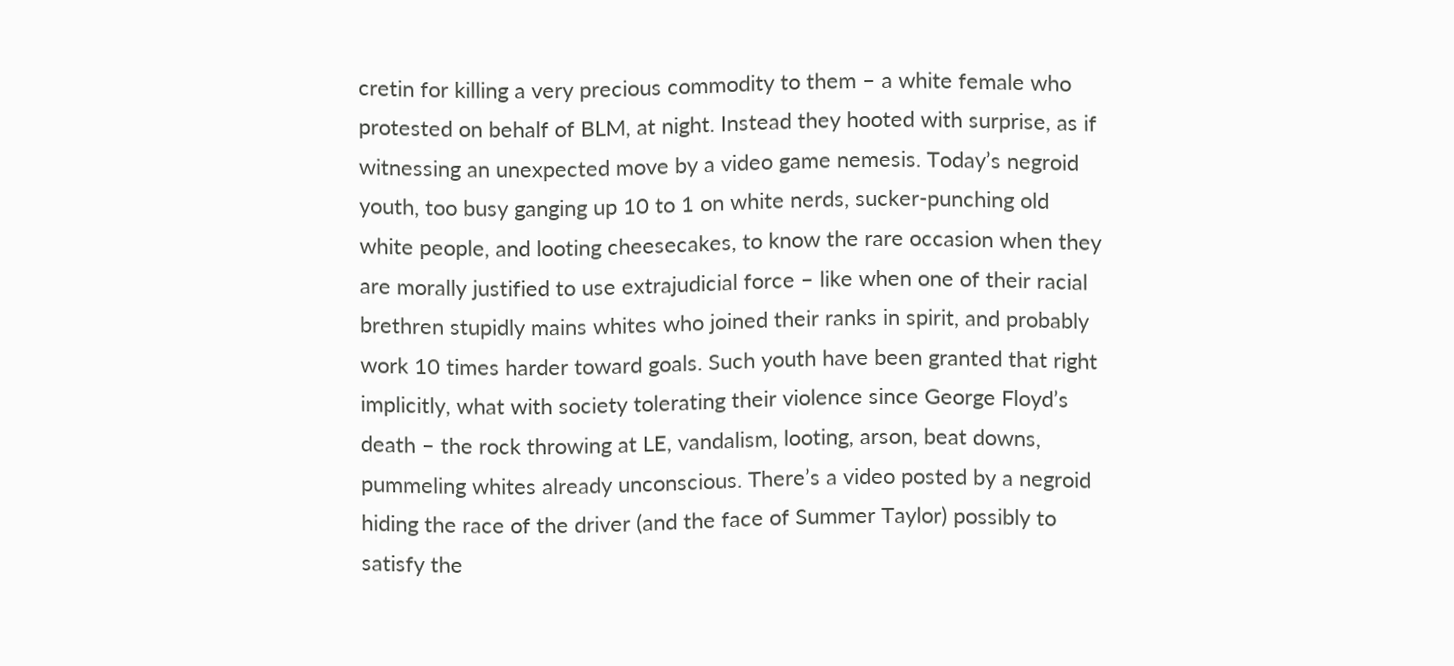cretin for killing a very precious commodity to them – a white female who protested on behalf of BLM, at night. Instead they hooted with surprise, as if witnessing an unexpected move by a video game nemesis. Today’s negroid youth, too busy ganging up 10 to 1 on white nerds, sucker-punching old white people, and looting cheesecakes, to know the rare occasion when they are morally justified to use extrajudicial force – like when one of their racial brethren stupidly mains whites who joined their ranks in spirit, and probably work 10 times harder toward goals. Such youth have been granted that right implicitly, what with society tolerating their violence since George Floyd’s death – the rock throwing at LE, vandalism, looting, arson, beat downs, pummeling whites already unconscious. There’s a video posted by a negroid hiding the race of the driver (and the face of Summer Taylor) possibly to satisfy the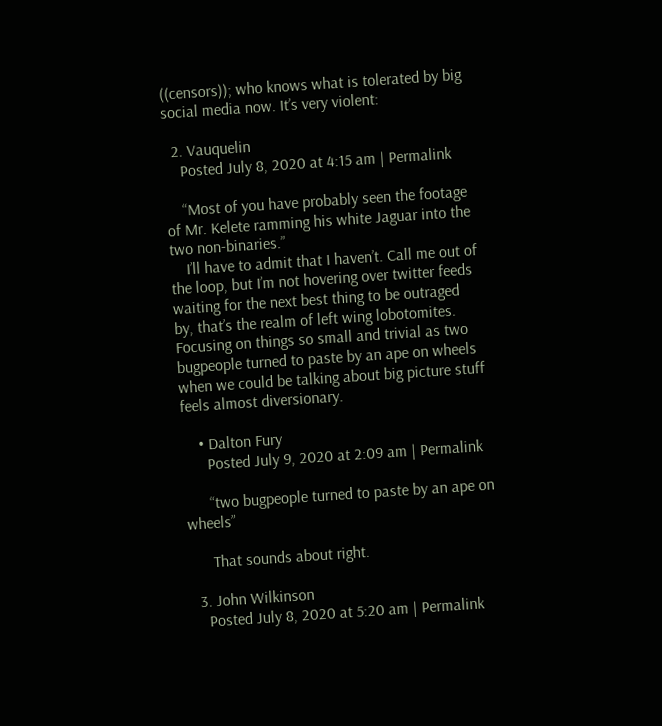((censors)); who knows what is tolerated by big social media now. It’s very violent:

  2. Vauquelin
    Posted July 8, 2020 at 4:15 am | Permalink

    “Most of you have probably seen the footage of Mr. Kelete ramming his white Jaguar into the two non-binaries.”
    I’ll have to admit that I haven’t. Call me out of the loop, but I’m not hovering over twitter feeds waiting for the next best thing to be outraged by, that’s the realm of left wing lobotomites. Focusing on things so small and trivial as two bugpeople turned to paste by an ape on wheels when we could be talking about big picture stuff feels almost diversionary.

    • Dalton Fury
      Posted July 9, 2020 at 2:09 am | Permalink

      “two bugpeople turned to paste by an ape on wheels”

      That sounds about right.

  3. John Wilkinson
    Posted July 8, 2020 at 5:20 am | Permalink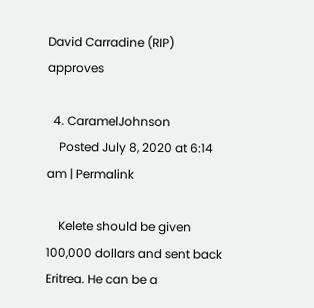David Carradine (RIP) approves

  4. CaramelJohnson
    Posted July 8, 2020 at 6:14 am | Permalink

    Kelete should be given 100,000 dollars and sent back Eritrea. He can be a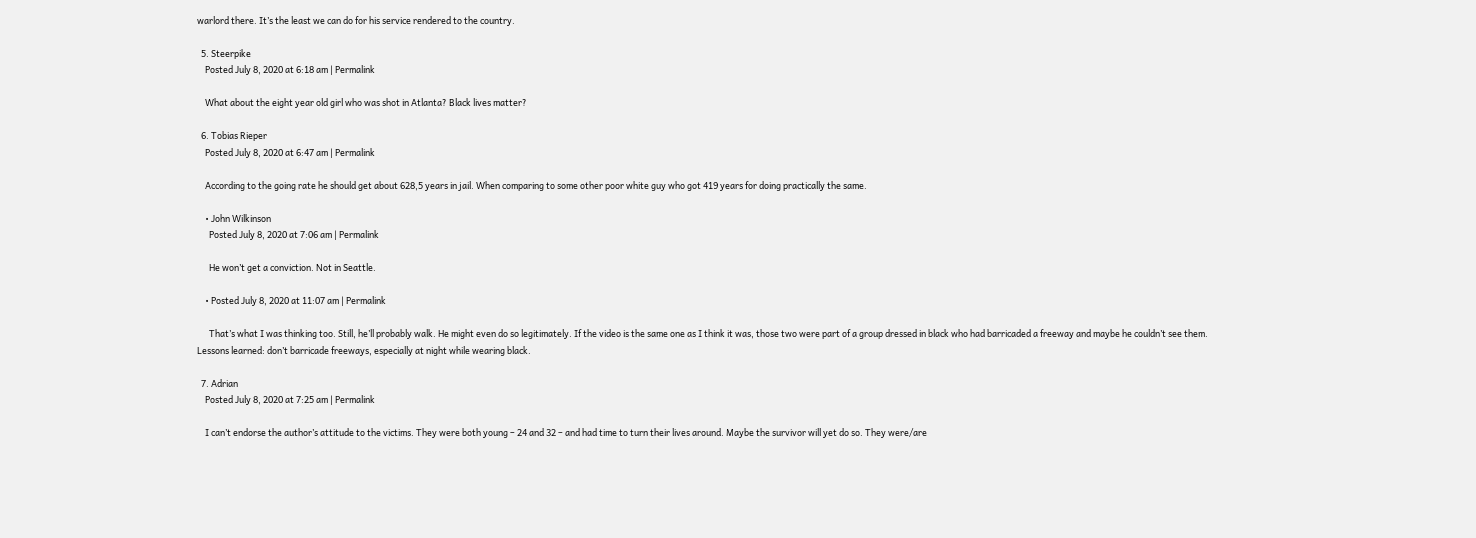warlord there. It’s the least we can do for his service rendered to the country.

  5. Steerpike
    Posted July 8, 2020 at 6:18 am | Permalink

    What about the eight year old girl who was shot in Atlanta? Black lives matter?

  6. Tobias Rieper
    Posted July 8, 2020 at 6:47 am | Permalink

    According to the going rate he should get about 628,5 years in jail. When comparing to some other poor white guy who got 419 years for doing practically the same.

    • John Wilkinson
      Posted July 8, 2020 at 7:06 am | Permalink

      He won’t get a conviction. Not in Seattle.

    • Posted July 8, 2020 at 11:07 am | Permalink

      That’s what I was thinking too. Still, he’ll probably walk. He might even do so legitimately. If the video is the same one as I think it was, those two were part of a group dressed in black who had barricaded a freeway and maybe he couldn’t see them. Lessons learned: don’t barricade freeways, especially at night while wearing black.

  7. Adrian
    Posted July 8, 2020 at 7:25 am | Permalink

    I can’t endorse the author’s attitude to the victims. They were both young – 24 and 32 – and had time to turn their lives around. Maybe the survivor will yet do so. They were/are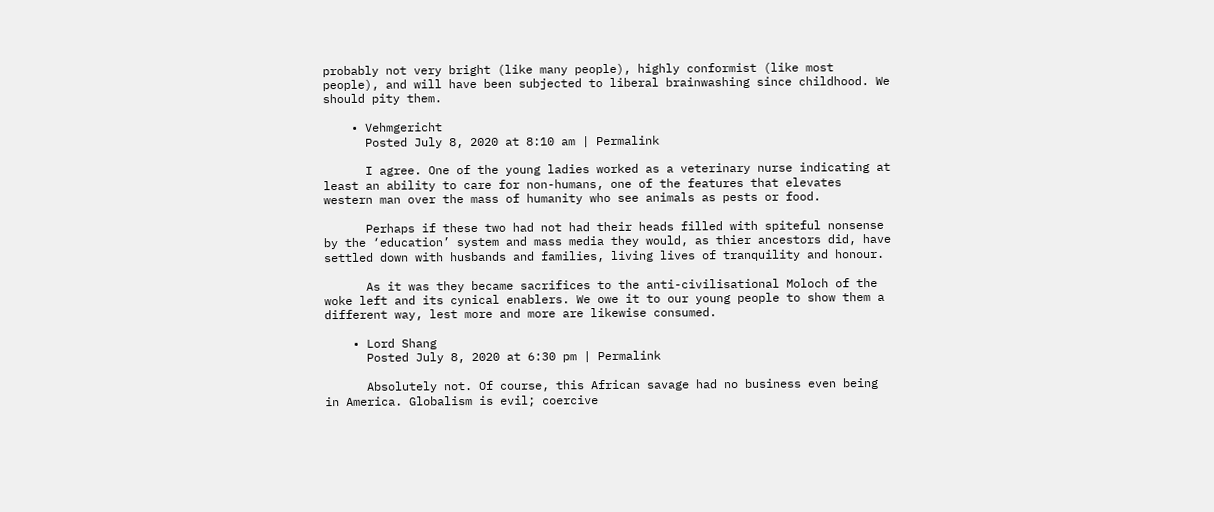probably not very bright (like many people), highly conformist (like most people), and will have been subjected to liberal brainwashing since childhood. We should pity them.

    • Vehmgericht
      Posted July 8, 2020 at 8:10 am | Permalink

      I agree. One of the young ladies worked as a veterinary nurse indicating at least an ability to care for non-humans, one of the features that elevates western man over the mass of humanity who see animals as pests or food.

      Perhaps if these two had not had their heads filled with spiteful nonsense by the ‘education’ system and mass media they would, as thier ancestors did, have settled down with husbands and families, living lives of tranquility and honour.

      As it was they became sacrifices to the anti-civilisational Moloch of the woke left and its cynical enablers. We owe it to our young people to show them a different way, lest more and more are likewise consumed.

    • Lord Shang
      Posted July 8, 2020 at 6:30 pm | Permalink

      Absolutely not. Of course, this African savage had no business even being in America. Globalism is evil; coercive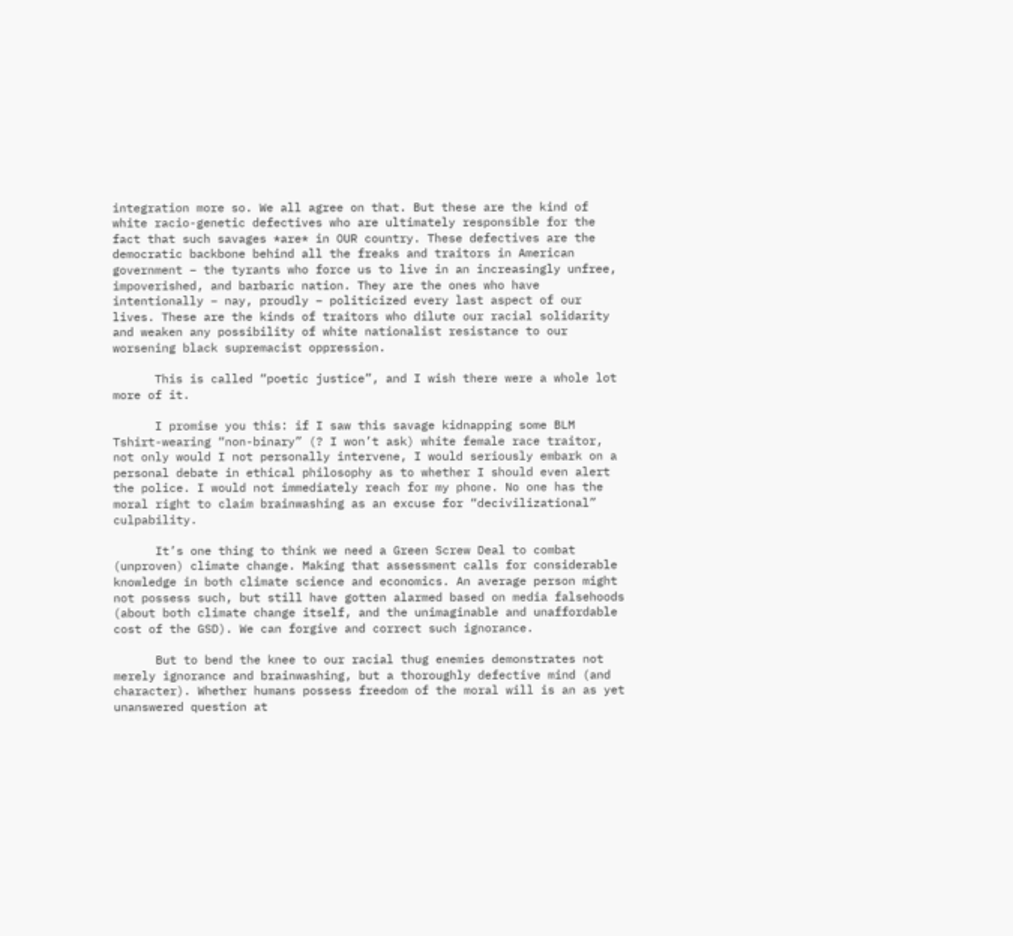integration more so. We all agree on that. But these are the kind of white racio-genetic defectives who are ultimately responsible for the fact that such savages *are* in OUR country. These defectives are the democratic backbone behind all the freaks and traitors in American government – the tyrants who force us to live in an increasingly unfree, impoverished, and barbaric nation. They are the ones who have intentionally – nay, proudly – politicized every last aspect of our lives. These are the kinds of traitors who dilute our racial solidarity and weaken any possibility of white nationalist resistance to our worsening black supremacist oppression.

      This is called “poetic justice”, and I wish there were a whole lot more of it.

      I promise you this: if I saw this savage kidnapping some BLM Tshirt-wearing “non-binary” (? I won’t ask) white female race traitor, not only would I not personally intervene, I would seriously embark on a personal debate in ethical philosophy as to whether I should even alert the police. I would not immediately reach for my phone. No one has the moral right to claim brainwashing as an excuse for “decivilizational” culpability.

      It’s one thing to think we need a Green Screw Deal to combat (unproven) climate change. Making that assessment calls for considerable knowledge in both climate science and economics. An average person might not possess such, but still have gotten alarmed based on media falsehoods (about both climate change itself, and the unimaginable and unaffordable cost of the GSD). We can forgive and correct such ignorance.

      But to bend the knee to our racial thug enemies demonstrates not merely ignorance and brainwashing, but a thoroughly defective mind (and character). Whether humans possess freedom of the moral will is an as yet unanswered question at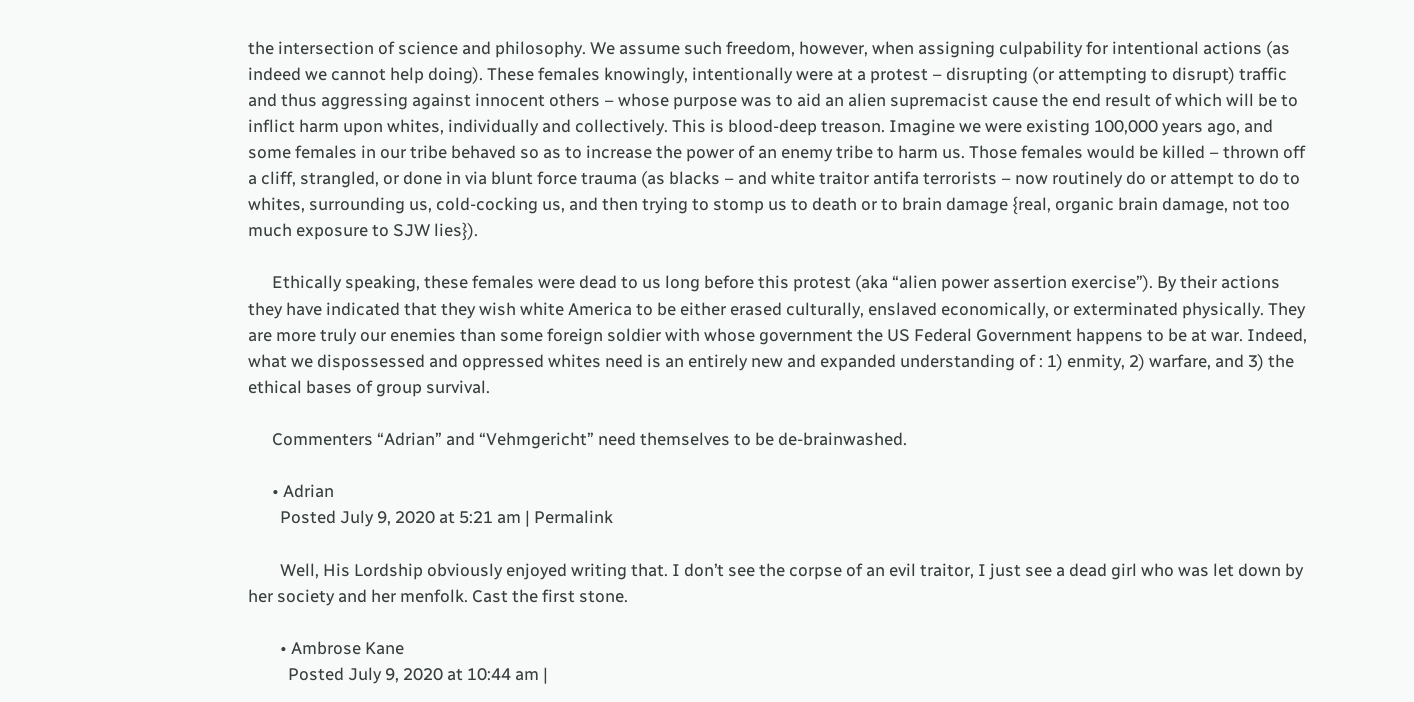the intersection of science and philosophy. We assume such freedom, however, when assigning culpability for intentional actions (as indeed we cannot help doing). These females knowingly, intentionally were at a protest – disrupting (or attempting to disrupt) traffic and thus aggressing against innocent others – whose purpose was to aid an alien supremacist cause the end result of which will be to inflict harm upon whites, individually and collectively. This is blood-deep treason. Imagine we were existing 100,000 years ago, and some females in our tribe behaved so as to increase the power of an enemy tribe to harm us. Those females would be killed – thrown off a cliff, strangled, or done in via blunt force trauma (as blacks – and white traitor antifa terrorists – now routinely do or attempt to do to whites, surrounding us, cold-cocking us, and then trying to stomp us to death or to brain damage {real, organic brain damage, not too much exposure to SJW lies}).

      Ethically speaking, these females were dead to us long before this protest (aka “alien power assertion exercise”). By their actions they have indicated that they wish white America to be either erased culturally, enslaved economically, or exterminated physically. They are more truly our enemies than some foreign soldier with whose government the US Federal Government happens to be at war. Indeed, what we dispossessed and oppressed whites need is an entirely new and expanded understanding of : 1) enmity, 2) warfare, and 3) the ethical bases of group survival.

      Commenters “Adrian” and “Vehmgericht” need themselves to be de-brainwashed.

      • Adrian
        Posted July 9, 2020 at 5:21 am | Permalink

        Well, His Lordship obviously enjoyed writing that. I don’t see the corpse of an evil traitor, I just see a dead girl who was let down by her society and her menfolk. Cast the first stone.

        • Ambrose Kane
          Posted July 9, 2020 at 10:44 am |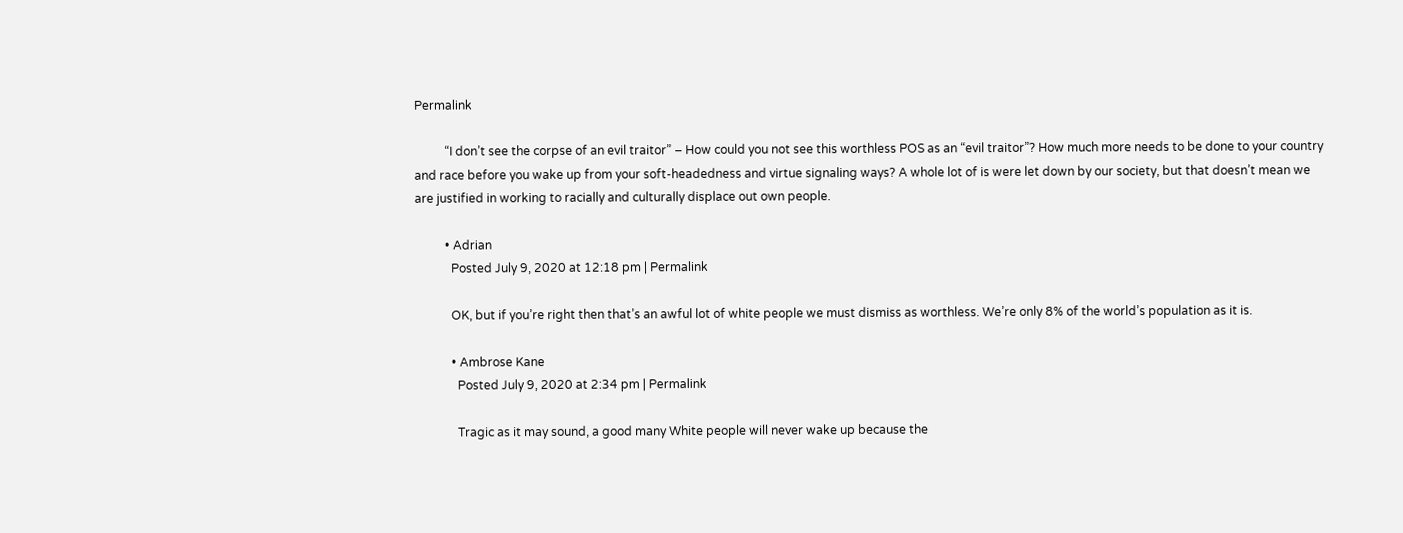Permalink

          “I don’t see the corpse of an evil traitor” – How could you not see this worthless POS as an “evil traitor”? How much more needs to be done to your country and race before you wake up from your soft-headedness and virtue signaling ways? A whole lot of is were let down by our society, but that doesn’t mean we are justified in working to racially and culturally displace out own people.

          • Adrian
            Posted July 9, 2020 at 12:18 pm | Permalink

            OK, but if you’re right then that’s an awful lot of white people we must dismiss as worthless. We’re only 8% of the world’s population as it is.

            • Ambrose Kane
              Posted July 9, 2020 at 2:34 pm | Permalink

              Tragic as it may sound, a good many White people will never wake up because the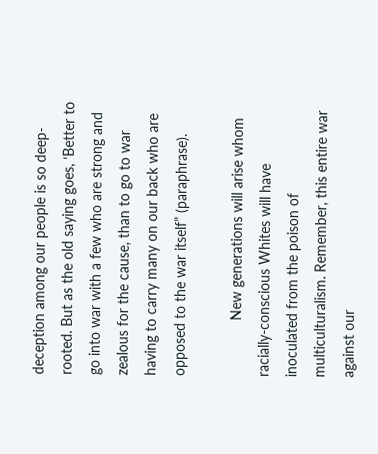deception among our people is so deep-rooted. But as the old saying goes, ‘Better to go into war with a few who are strong and zealous for the cause, than to go to war having to carry many on our back who are opposed to the war itself” (paraphrase).

              New generations will arise whom racially-conscious Whites will have inoculated from the poison of multiculturalism. Remember, this entire war against our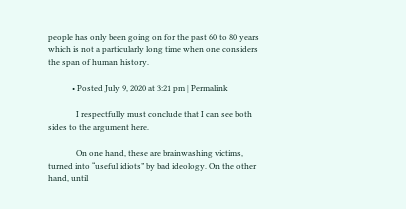people has only been going on for the past 60 to 80 years which is not a particularly long time when one considers the span of human history.

            • Posted July 9, 2020 at 3:21 pm | Permalink

              I respectfully must conclude that I can see both sides to the argument here.

              On one hand, these are brainwashing victims, turned into “useful idiots” by bad ideology. On the other hand, until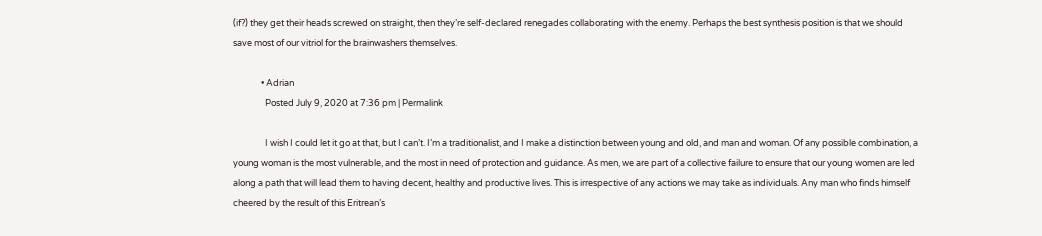(if?) they get their heads screwed on straight, then they’re self-declared renegades collaborating with the enemy. Perhaps the best synthesis position is that we should save most of our vitriol for the brainwashers themselves.

              • Adrian
                Posted July 9, 2020 at 7:36 pm | Permalink

                I wish I could let it go at that, but I can’t. I’m a traditionalist, and I make a distinction between young and old, and man and woman. Of any possible combination, a young woman is the most vulnerable, and the most in need of protection and guidance. As men, we are part of a collective failure to ensure that our young women are led along a path that will lead them to having decent, healthy and productive lives. This is irrespective of any actions we may take as individuals. Any man who finds himself cheered by the result of this Eritrean’s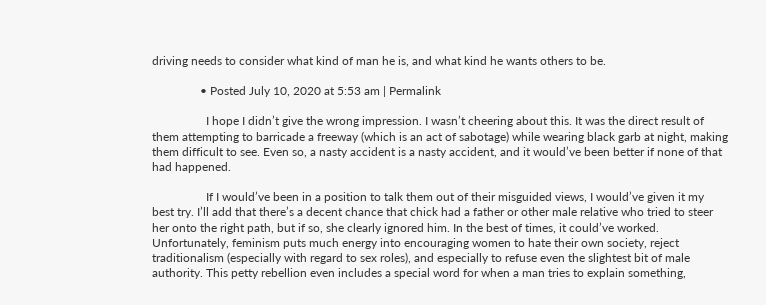driving needs to consider what kind of man he is, and what kind he wants others to be.

                • Posted July 10, 2020 at 5:53 am | Permalink

                  I hope I didn’t give the wrong impression. I wasn’t cheering about this. It was the direct result of them attempting to barricade a freeway (which is an act of sabotage) while wearing black garb at night, making them difficult to see. Even so, a nasty accident is a nasty accident, and it would’ve been better if none of that had happened.

                  If I would’ve been in a position to talk them out of their misguided views, I would’ve given it my best try. I’ll add that there’s a decent chance that chick had a father or other male relative who tried to steer her onto the right path, but if so, she clearly ignored him. In the best of times, it could’ve worked. Unfortunately, feminism puts much energy into encouraging women to hate their own society, reject traditionalism (especially with regard to sex roles), and especially to refuse even the slightest bit of male authority. This petty rebellion even includes a special word for when a man tries to explain something,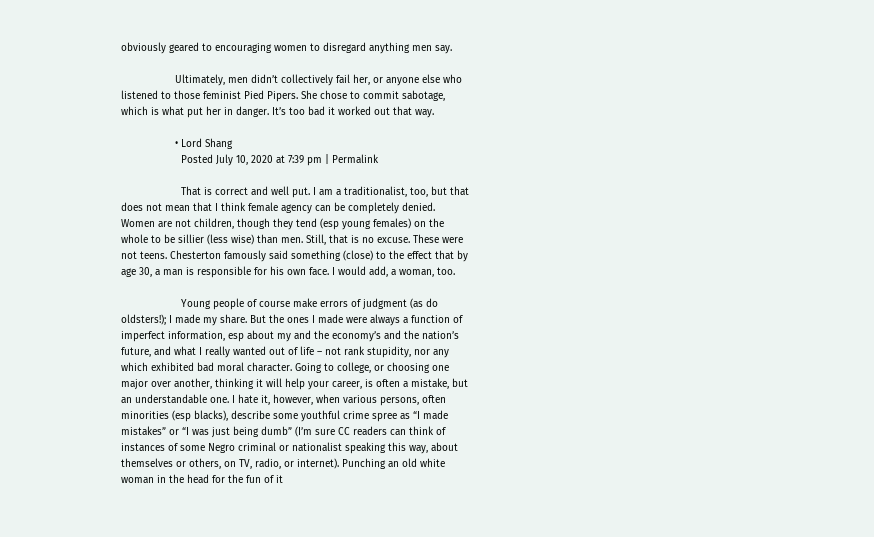obviously geared to encouraging women to disregard anything men say.

                  Ultimately, men didn’t collectively fail her, or anyone else who listened to those feminist Pied Pipers. She chose to commit sabotage, which is what put her in danger. It’s too bad it worked out that way.

                  • Lord Shang
                    Posted July 10, 2020 at 7:39 pm | Permalink

                    That is correct and well put. I am a traditionalist, too, but that does not mean that I think female agency can be completely denied. Women are not children, though they tend (esp young females) on the whole to be sillier (less wise) than men. Still, that is no excuse. These were not teens. Chesterton famously said something (close) to the effect that by age 30, a man is responsible for his own face. I would add, a woman, too.

                    Young people of course make errors of judgment (as do oldsters!); I made my share. But the ones I made were always a function of imperfect information, esp about my and the economy’s and the nation’s future, and what I really wanted out of life – not rank stupidity, nor any which exhibited bad moral character. Going to college, or choosing one major over another, thinking it will help your career, is often a mistake, but an understandable one. I hate it, however, when various persons, often minorities (esp blacks), describe some youthful crime spree as “I made mistakes” or “I was just being dumb” (I’m sure CC readers can think of instances of some Negro criminal or nationalist speaking this way, about themselves or others, on TV, radio, or internet). Punching an old white woman in the head for the fun of it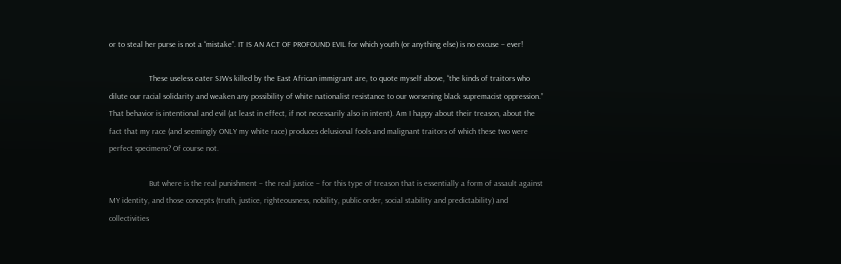or to steal her purse is not a “mistake”. IT IS AN ACT OF PROFOUND EVIL for which youth (or anything else) is no excuse – ever!

                    These useless eater SJWs killed by the East African immigrant are, to quote myself above, “the kinds of traitors who dilute our racial solidarity and weaken any possibility of white nationalist resistance to our worsening black supremacist oppression.” That behavior is intentional and evil (at least in effect, if not necessarily also in intent). Am I happy about their treason, about the fact that my race (and seemingly ONLY my white race) produces delusional fools and malignant traitors of which these two were perfect specimens? Of course not.

                    But where is the real punishment – the real justice – for this type of treason that is essentially a form of assault against MY identity, and those concepts (truth, justice, righteousness, nobility, public order, social stability and predictability) and collectivities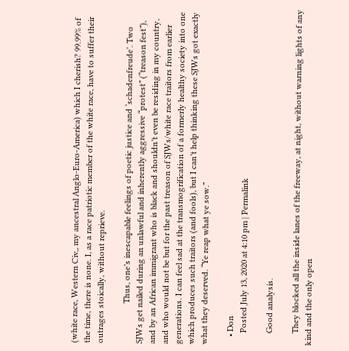(white race, Western Civ,, my ancestral Anglo-Euro-America) which I cherish? 99.99% of the time, there is none. I, as a race patriotic member of the white race, have to suffer their outrages stoically, without reprieve.

                    Thus, one’s inescapable feelings of poetic justice and ‘schadenfreude’. Two SJWs get nailed during an unlawful and inherently aggressive “protest” (“treason fest”), and by an African immigrant who is black and shouldn’t even be residing in my country, and who would not be but for the past treason of SJWs/white race traitors from earlier generations. I can feel sad at the transmogrification of a formerly healthy society into one which produces such traitors (and fools), but I can’t help thinking these SJWs got exactly what they deserved. “Ye reap what ye sow.”

    • Don
      Posted July 13, 2020 at 4:10 pm | Permalink

      Good analysis.

      They blocked all the inside lanes of the freeway, at night, without warning lights of any kind and the only open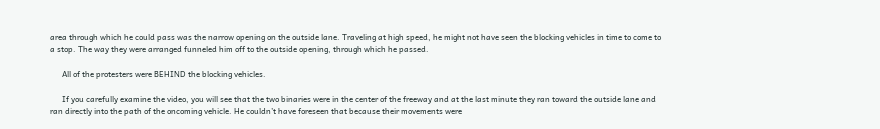area through which he could pass was the narrow opening on the outside lane. Traveling at high speed, he might not have seen the blocking vehicles in time to come to a stop. The way they were arranged funneled him off to the outside opening, through which he passed.

      All of the protesters were BEHIND the blocking vehicles.

      If you carefully examine the video, you will see that the two binaries were in the center of the freeway and at the last minute they ran toward the outside lane and ran directly into the path of the oncoming vehicle. He couldn’t have foreseen that because their movements were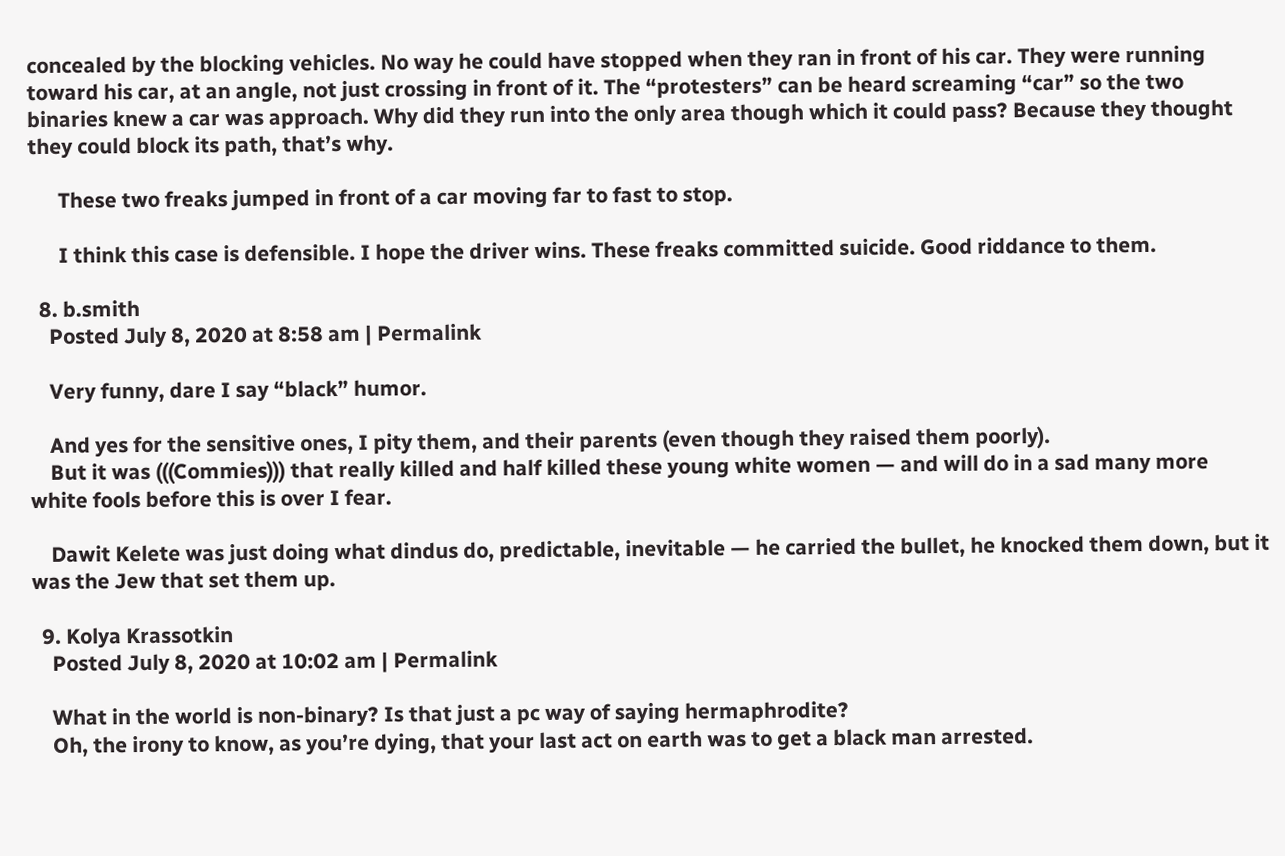concealed by the blocking vehicles. No way he could have stopped when they ran in front of his car. They were running toward his car, at an angle, not just crossing in front of it. The “protesters” can be heard screaming “car” so the two binaries knew a car was approach. Why did they run into the only area though which it could pass? Because they thought they could block its path, that’s why.

      These two freaks jumped in front of a car moving far to fast to stop.

      I think this case is defensible. I hope the driver wins. These freaks committed suicide. Good riddance to them.

  8. b.smith
    Posted July 8, 2020 at 8:58 am | Permalink

    Very funny, dare I say “black” humor.

    And yes for the sensitive ones, I pity them, and their parents (even though they raised them poorly).
    But it was (((Commies))) that really killed and half killed these young white women — and will do in a sad many more white fools before this is over I fear.

    Dawit Kelete was just doing what dindus do, predictable, inevitable — he carried the bullet, he knocked them down, but it was the Jew that set them up.

  9. Kolya Krassotkin
    Posted July 8, 2020 at 10:02 am | Permalink

    What in the world is non-binary? Is that just a pc way of saying hermaphrodite?
    Oh, the irony to know, as you’re dying, that your last act on earth was to get a black man arrested.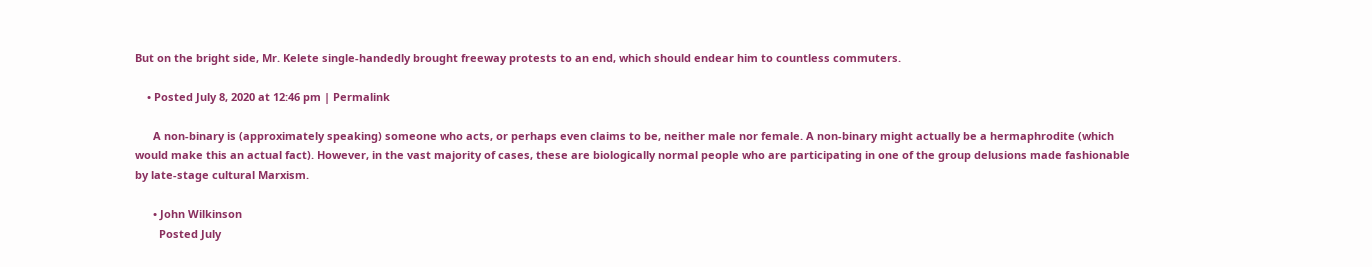But on the bright side, Mr. Kelete single-handedly brought freeway protests to an end, which should endear him to countless commuters.

    • Posted July 8, 2020 at 12:46 pm | Permalink

      A non-binary is (approximately speaking) someone who acts, or perhaps even claims to be, neither male nor female. A non-binary might actually be a hermaphrodite (which would make this an actual fact). However, in the vast majority of cases, these are biologically normal people who are participating in one of the group delusions made fashionable by late-stage cultural Marxism.

      • John Wilkinson
        Posted July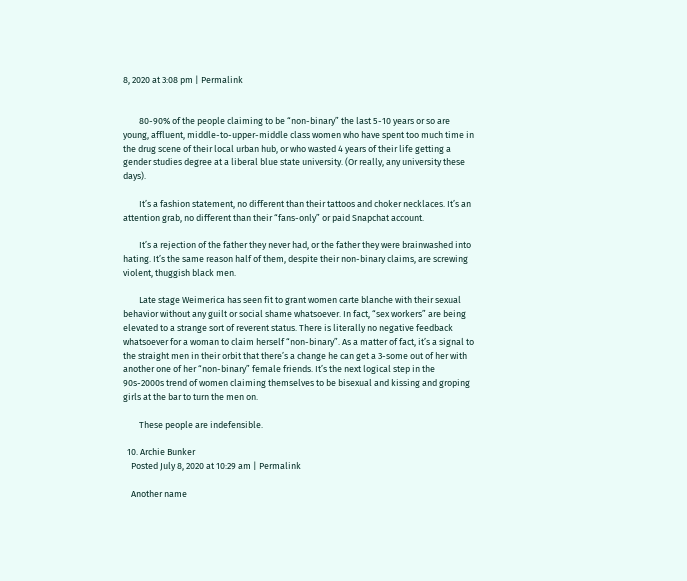8, 2020 at 3:08 pm | Permalink


        80-90% of the people claiming to be “non-binary” the last 5-10 years or so are young, affluent, middle-to-upper-middle class women who have spent too much time in the drug scene of their local urban hub, or who wasted 4 years of their life getting a gender studies degree at a liberal blue state university. (Or really, any university these days).

        It’s a fashion statement, no different than their tattoos and choker necklaces. It’s an attention grab, no different than their “fans-only” or paid Snapchat account.

        It’s a rejection of the father they never had, or the father they were brainwashed into hating. It’s the same reason half of them, despite their non-binary claims, are screwing violent, thuggish black men.

        Late stage Weimerica has seen fit to grant women carte blanche with their sexual behavior without any guilt or social shame whatsoever. In fact, “sex workers” are being elevated to a strange sort of reverent status. There is literally no negative feedback whatsoever for a woman to claim herself “non-binary”. As a matter of fact, it’s a signal to the straight men in their orbit that there’s a change he can get a 3-some out of her with another one of her “non-binary” female friends. It’s the next logical step in the 90s-2000s trend of women claiming themselves to be bisexual and kissing and groping girls at the bar to turn the men on.

        These people are indefensible.

  10. Archie Bunker
    Posted July 8, 2020 at 10:29 am | Permalink

    Another name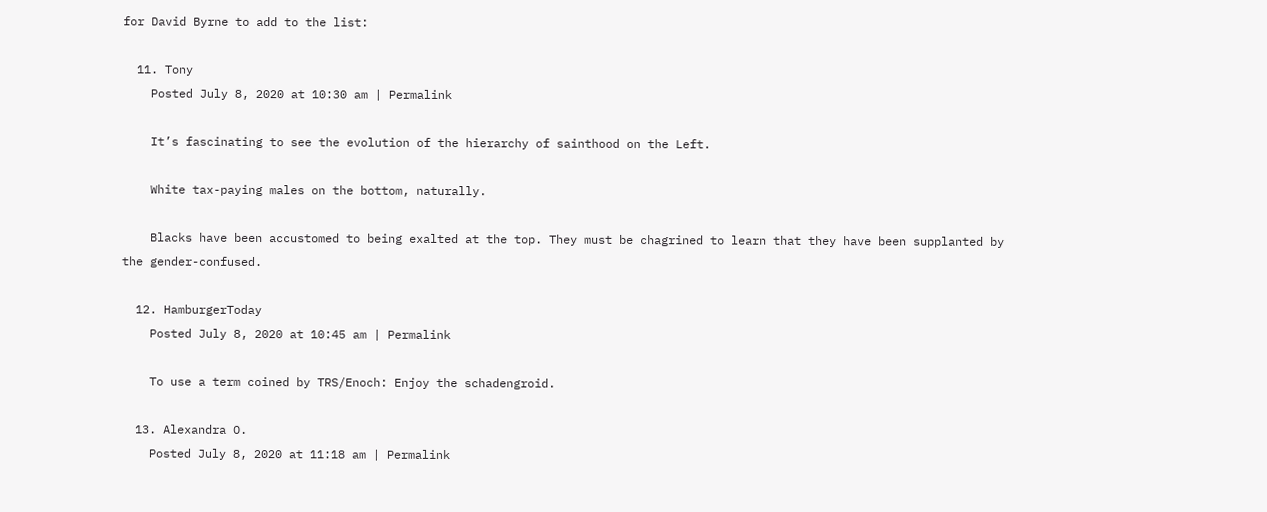for David Byrne to add to the list:

  11. Tony
    Posted July 8, 2020 at 10:30 am | Permalink

    It’s fascinating to see the evolution of the hierarchy of sainthood on the Left.

    White tax-paying males on the bottom, naturally.

    Blacks have been accustomed to being exalted at the top. They must be chagrined to learn that they have been supplanted by the gender-confused.

  12. HamburgerToday
    Posted July 8, 2020 at 10:45 am | Permalink

    To use a term coined by TRS/Enoch: Enjoy the schadengroid.

  13. Alexandra O.
    Posted July 8, 2020 at 11:18 am | Permalink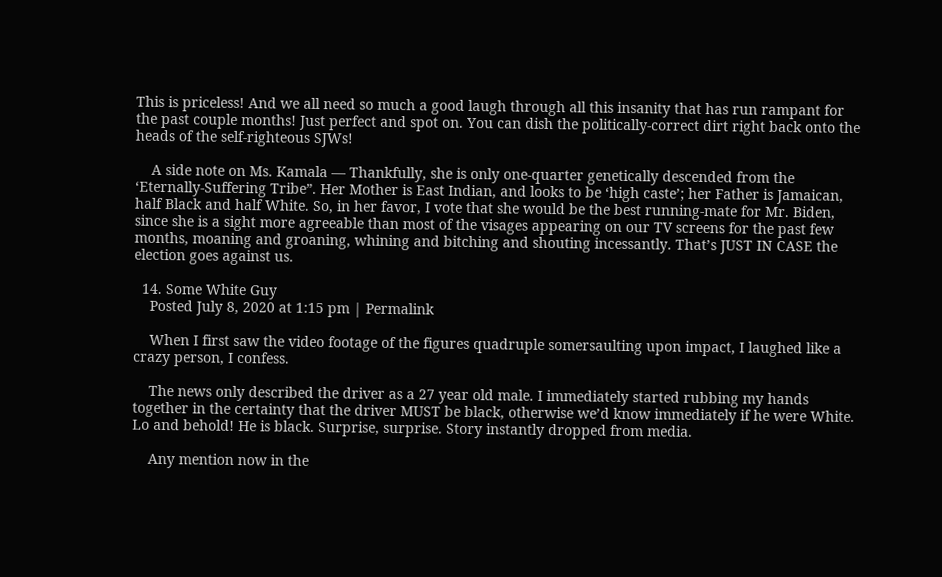This is priceless! And we all need so much a good laugh through all this insanity that has run rampant for the past couple months! Just perfect and spot on. You can dish the politically-correct dirt right back onto the heads of the self-righteous SJWs!

    A side note on Ms. Kamala — Thankfully, she is only one-quarter genetically descended from the ‘Eternally-Suffering Tribe”. Her Mother is East Indian, and looks to be ‘high caste’; her Father is Jamaican, half Black and half White. So, in her favor, I vote that she would be the best running-mate for Mr. Biden, since she is a sight more agreeable than most of the visages appearing on our TV screens for the past few months, moaning and groaning, whining and bitching and shouting incessantly. That’s JUST IN CASE the election goes against us.

  14. Some White Guy
    Posted July 8, 2020 at 1:15 pm | Permalink

    When I first saw the video footage of the figures quadruple somersaulting upon impact, I laughed like a crazy person, I confess.

    The news only described the driver as a 27 year old male. I immediately started rubbing my hands together in the certainty that the driver MUST be black, otherwise we’d know immediately if he were White. Lo and behold! He is black. Surprise, surprise. Story instantly dropped from media.

    Any mention now in the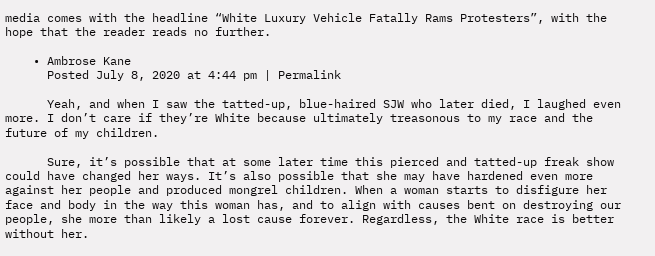media comes with the headline “White Luxury Vehicle Fatally Rams Protesters”, with the hope that the reader reads no further.

    • Ambrose Kane
      Posted July 8, 2020 at 4:44 pm | Permalink

      Yeah, and when I saw the tatted-up, blue-haired SJW who later died, I laughed even more. I don’t care if they’re White because ultimately treasonous to my race and the future of my children.

      Sure, it’s possible that at some later time this pierced and tatted-up freak show could have changed her ways. It’s also possible that she may have hardened even more against her people and produced mongrel children. When a woman starts to disfigure her face and body in the way this woman has, and to align with causes bent on destroying our people, she more than likely a lost cause forever. Regardless, the White race is better without her.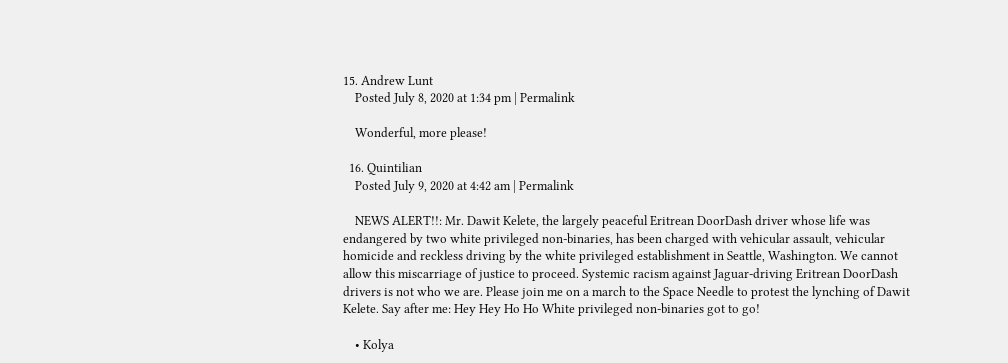15. Andrew Lunt
    Posted July 8, 2020 at 1:34 pm | Permalink

    Wonderful, more please!

  16. Quintilian
    Posted July 9, 2020 at 4:42 am | Permalink

    NEWS ALERT!!: Mr. Dawit Kelete, the largely peaceful Eritrean DoorDash driver whose life was endangered by two white privileged non-binaries, has been charged with vehicular assault, vehicular homicide and reckless driving by the white privileged establishment in Seattle, Washington. We cannot allow this miscarriage of justice to proceed. Systemic racism against Jaguar-driving Eritrean DoorDash drivers is not who we are. Please join me on a march to the Space Needle to protest the lynching of Dawit Kelete. Say after me: Hey Hey Ho Ho White privileged non-binaries got to go!

    • Kolya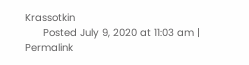Krassotkin
      Posted July 9, 2020 at 11:03 am | Permalink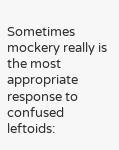Sometimes mockery really is the most appropriate response to confused leftoids: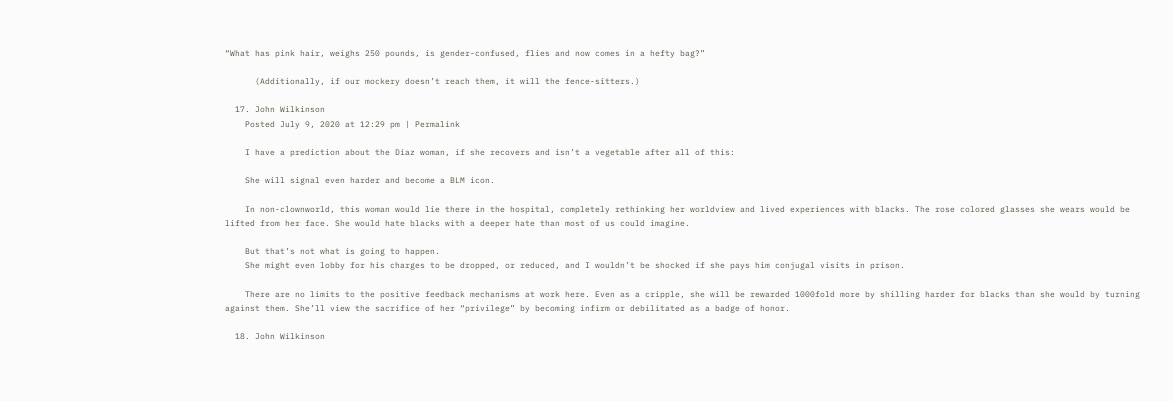“What has pink hair, weighs 250 pounds, is gender-confused, flies and now comes in a hefty bag?”

      (Additionally, if our mockery doesn’t reach them, it will the fence-sitters.)

  17. John Wilkinson
    Posted July 9, 2020 at 12:29 pm | Permalink

    I have a prediction about the Diaz woman, if she recovers and isn’t a vegetable after all of this:

    She will signal even harder and become a BLM icon.

    In non-clownworld, this woman would lie there in the hospital, completely rethinking her worldview and lived experiences with blacks. The rose colored glasses she wears would be lifted from her face. She would hate blacks with a deeper hate than most of us could imagine.

    But that’s not what is going to happen.
    She might even lobby for his charges to be dropped, or reduced, and I wouldn’t be shocked if she pays him conjugal visits in prison.

    There are no limits to the positive feedback mechanisms at work here. Even as a cripple, she will be rewarded 1000fold more by shilling harder for blacks than she would by turning against them. She’ll view the sacrifice of her “privilege” by becoming infirm or debilitated as a badge of honor.

  18. John Wilkinson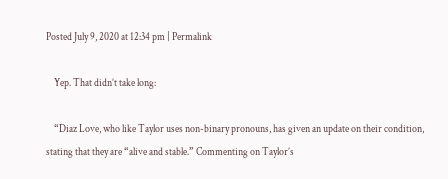Posted July 9, 2020 at 12:34 pm | Permalink

    Yep. That didn’t take long:

    “Diaz Love, who like Taylor uses non-binary pronouns, has given an update on their condition, stating that they are “alive and stable.” Commenting on Taylor’s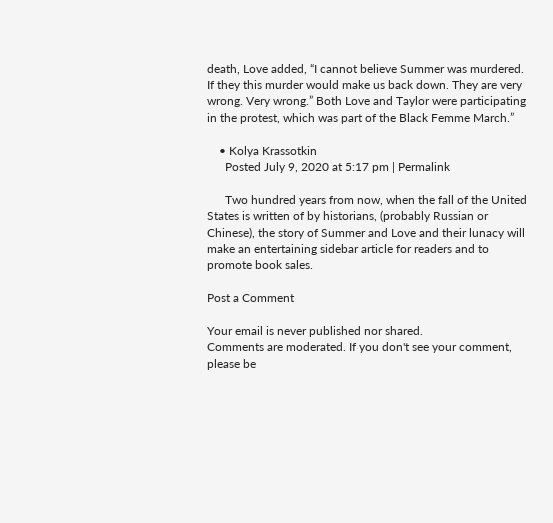death, Love added, “I cannot believe Summer was murdered. If they this murder would make us back down. They are very wrong. Very wrong.” Both Love and Taylor were participating in the protest, which was part of the Black Femme March.”

    • Kolya Krassotkin
      Posted July 9, 2020 at 5:17 pm | Permalink

      Two hundred years from now, when the fall of the United States is written of by historians, (probably Russian or Chinese), the story of Summer and Love and their lunacy will make an entertaining sidebar article for readers and to promote book sales.

Post a Comment

Your email is never published nor shared.
Comments are moderated. If you don't see your comment, please be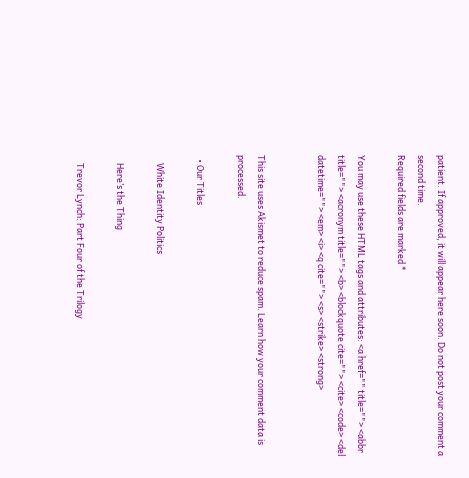patient. If approved, it will appear here soon. Do not post your comment a second time.
Required fields are marked *

You may use these HTML tags and attributes: <a href="" title=""> <abbr title=""> <acronym title=""> <b> <blockquote cite=""> <cite> <code> <del datetime=""> <em> <i> <q cite=""> <s> <strike> <strong>


This site uses Akismet to reduce spam. Learn how your comment data is processed.

  • Our Titles

    White Identity Politics

    Here’s the Thing

    Trevor Lynch: Part Four of the Trilogy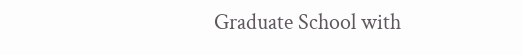Graduate School with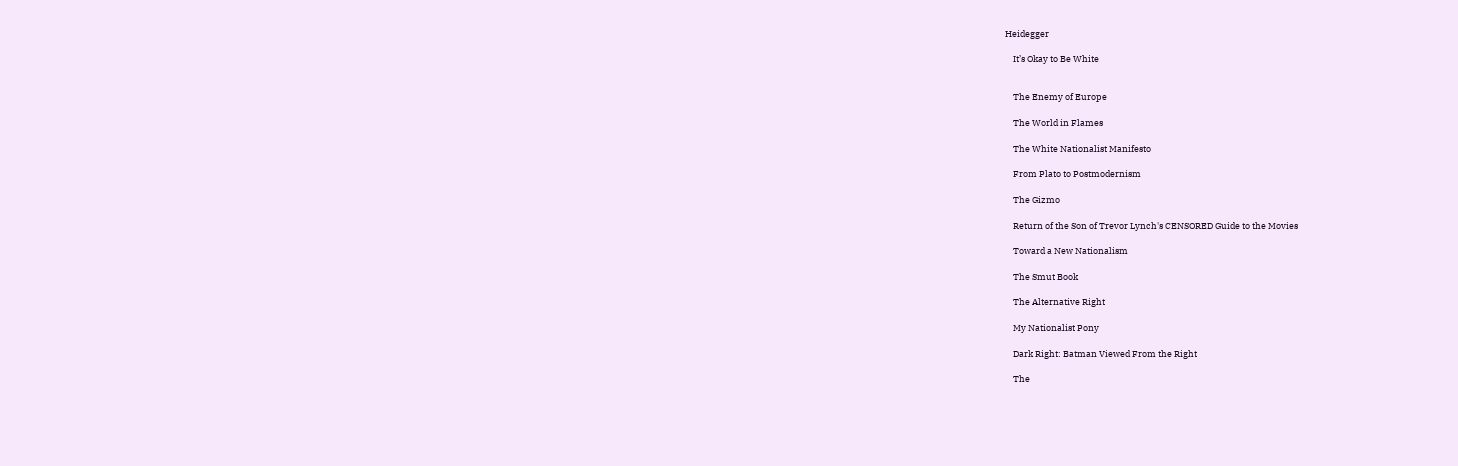Heidegger

    It’s Okay to Be White


    The Enemy of Europe

    The World in Flames

    The White Nationalist Manifesto

    From Plato to Postmodernism

    The Gizmo

    Return of the Son of Trevor Lynch's CENSORED Guide to the Movies

    Toward a New Nationalism

    The Smut Book

    The Alternative Right

    My Nationalist Pony

    Dark Right: Batman Viewed From the Right

    The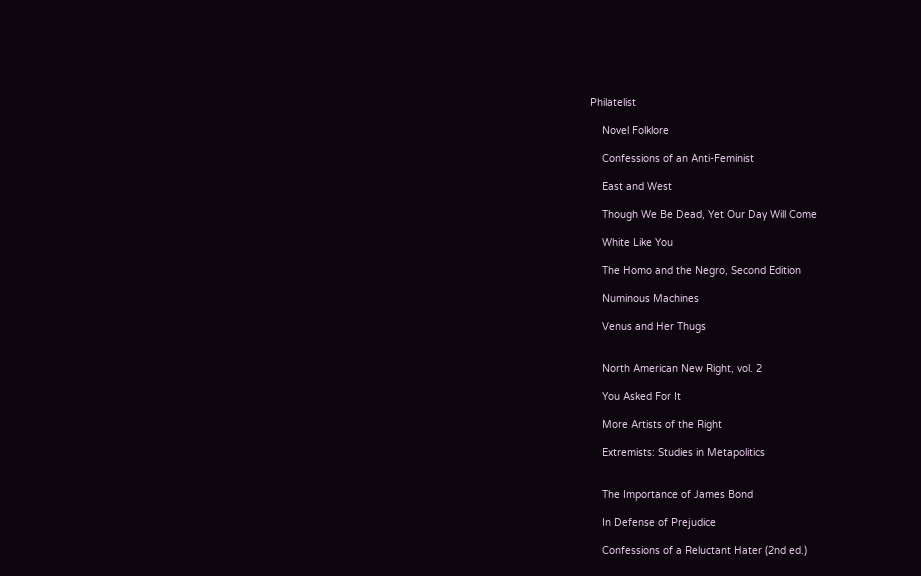Philatelist

    Novel Folklore

    Confessions of an Anti-Feminist

    East and West

    Though We Be Dead, Yet Our Day Will Come

    White Like You

    The Homo and the Negro, Second Edition

    Numinous Machines

    Venus and Her Thugs


    North American New Right, vol. 2

    You Asked For It

    More Artists of the Right

    Extremists: Studies in Metapolitics


    The Importance of James Bond

    In Defense of Prejudice

    Confessions of a Reluctant Hater (2nd ed.)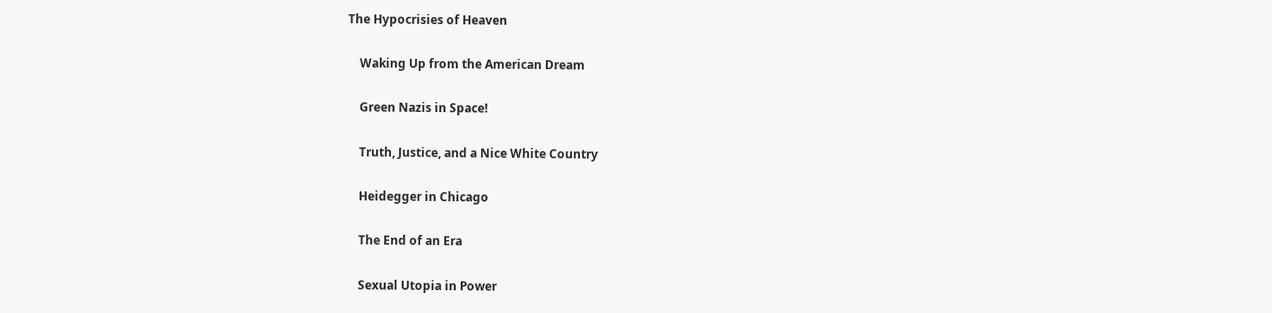The Hypocrisies of Heaven

    Waking Up from the American Dream

    Green Nazis in Space!

    Truth, Justice, and a Nice White Country

    Heidegger in Chicago

    The End of an Era

    Sexual Utopia in Power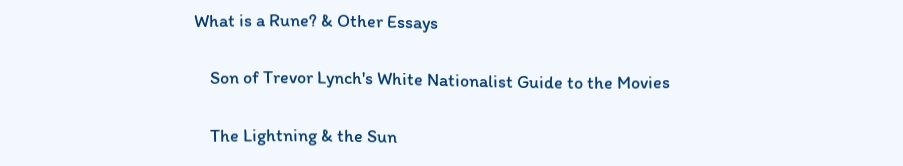What is a Rune? & Other Essays

    Son of Trevor Lynch's White Nationalist Guide to the Movies

    The Lightning & the Sun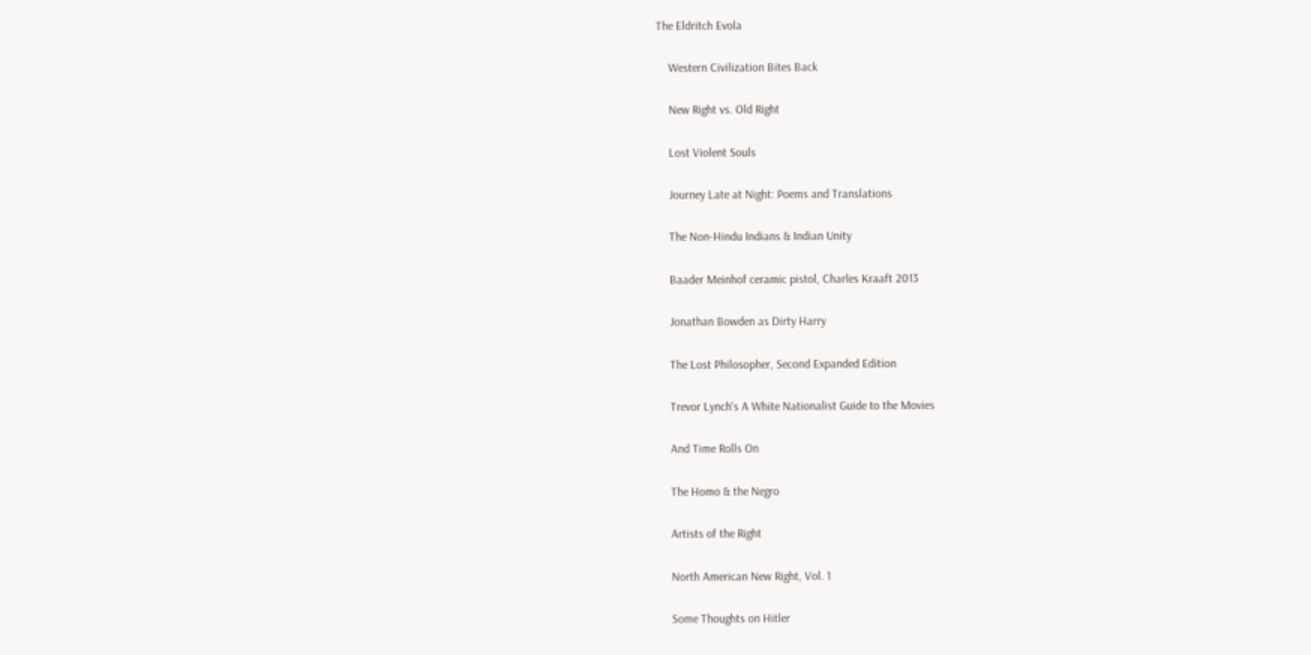The Eldritch Evola

    Western Civilization Bites Back

    New Right vs. Old Right

    Lost Violent Souls

    Journey Late at Night: Poems and Translations

    The Non-Hindu Indians & Indian Unity

    Baader Meinhof ceramic pistol, Charles Kraaft 2013

    Jonathan Bowden as Dirty Harry

    The Lost Philosopher, Second Expanded Edition

    Trevor Lynch's A White Nationalist Guide to the Movies

    And Time Rolls On

    The Homo & the Negro

    Artists of the Right

    North American New Right, Vol. 1

    Some Thoughts on Hitler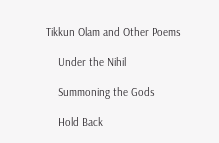Tikkun Olam and Other Poems

    Under the Nihil

    Summoning the Gods

    Hold Back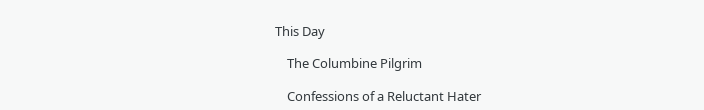This Day

    The Columbine Pilgrim

    Confessions of a Reluctant Hater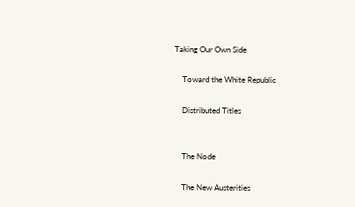Taking Our Own Side

    Toward the White Republic

    Distributed Titles


    The Node

    The New Austerities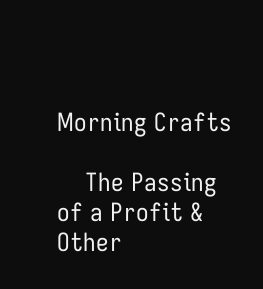Morning Crafts

    The Passing of a Profit & Other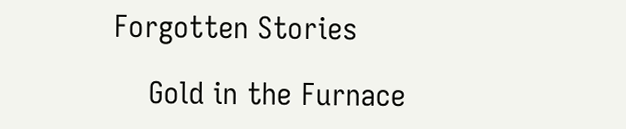Forgotten Stories

    Gold in the Furnace